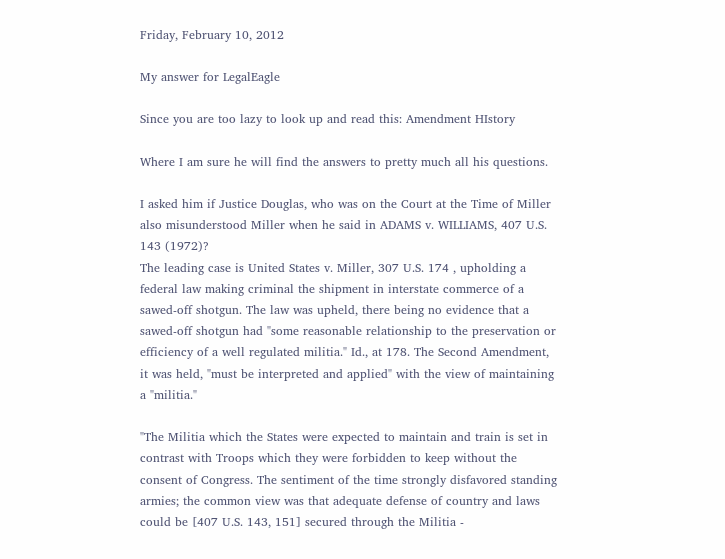Friday, February 10, 2012

My answer for LegalEagle

Since you are too lazy to look up and read this: Amendment HIstory

Where I am sure he will find the answers to pretty much all his questions.

I asked him if Justice Douglas, who was on the Court at the Time of Miller also misunderstood Miller when he said in ADAMS v. WILLIAMS, 407 U.S. 143 (1972)?
The leading case is United States v. Miller, 307 U.S. 174 , upholding a federal law making criminal the shipment in interstate commerce of a sawed-off shotgun. The law was upheld, there being no evidence that a sawed-off shotgun had "some reasonable relationship to the preservation or efficiency of a well regulated militia." Id., at 178. The Second Amendment, it was held, "must be interpreted and applied" with the view of maintaining a "militia."

"The Militia which the States were expected to maintain and train is set in contrast with Troops which they were forbidden to keep without the consent of Congress. The sentiment of the time strongly disfavored standing armies; the common view was that adequate defense of country and laws could be [407 U.S. 143, 151] secured through the Militia -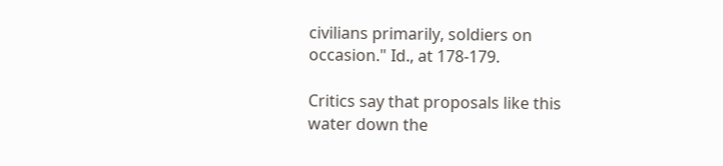civilians primarily, soldiers on occasion." Id., at 178-179.

Critics say that proposals like this water down the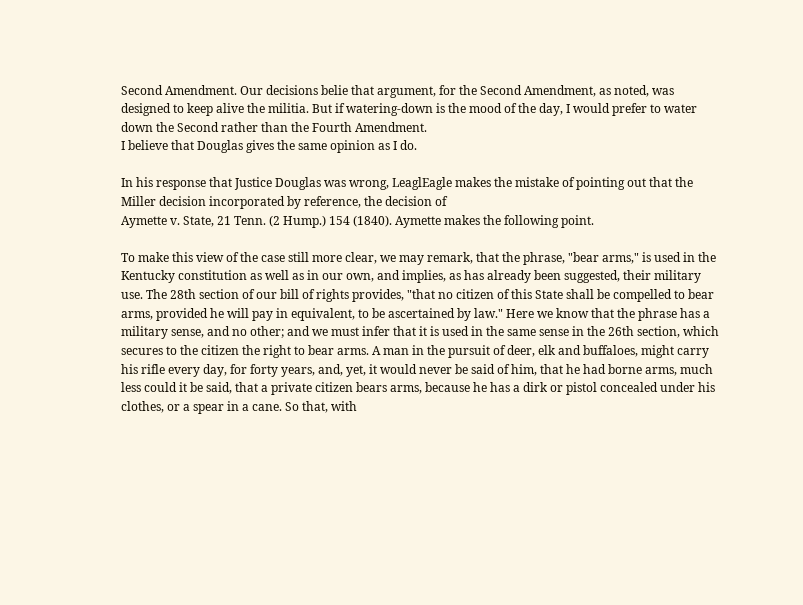Second Amendment. Our decisions belie that argument, for the Second Amendment, as noted, was designed to keep alive the militia. But if watering-down is the mood of the day, I would prefer to water down the Second rather than the Fourth Amendment.
I believe that Douglas gives the same opinion as I do.

In his response that Justice Douglas was wrong, LeaglEagle makes the mistake of pointing out that the Miller decision incorporated by reference, the decision of
Aymette v. State, 21 Tenn. (2 Hump.) 154 (1840). Aymette makes the following point.

To make this view of the case still more clear, we may remark, that the phrase, "bear arms," is used in the Kentucky constitution as well as in our own, and implies, as has already been suggested, their military use. The 28th section of our bill of rights provides, "that no citizen of this State shall be compelled to bear arms, provided he will pay in equivalent, to be ascertained by law." Here we know that the phrase has a military sense, and no other; and we must infer that it is used in the same sense in the 26th section, which secures to the citizen the right to bear arms. A man in the pursuit of deer, elk and buffaloes, might carry his rifle every day, for forty years, and, yet, it would never be said of him, that he had borne arms, much less could it be said, that a private citizen bears arms, because he has a dirk or pistol concealed under his clothes, or a spear in a cane. So that, with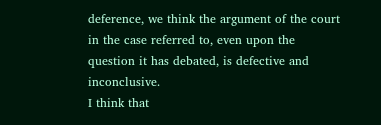deference, we think the argument of the court in the case referred to, even upon the question it has debated, is defective and inconclusive.
I think that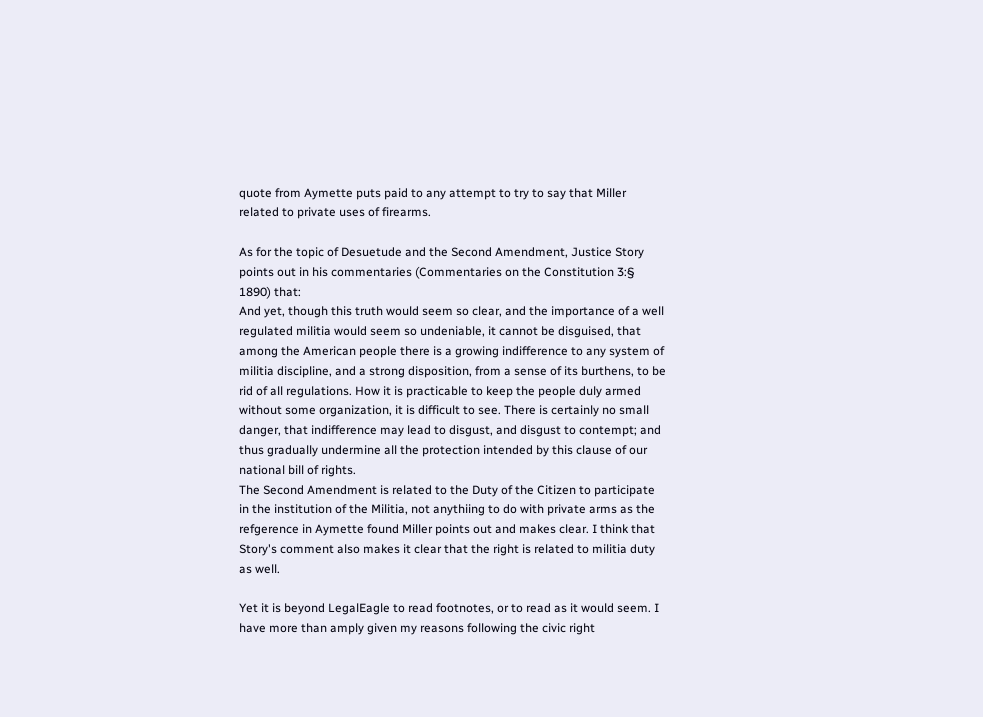quote from Aymette puts paid to any attempt to try to say that Miller related to private uses of firearms.

As for the topic of Desuetude and the Second Amendment, Justice Story points out in his commentaries (Commentaries on the Constitution 3:§ 1890) that:
And yet, though this truth would seem so clear, and the importance of a well regulated militia would seem so undeniable, it cannot be disguised, that among the American people there is a growing indifference to any system of militia discipline, and a strong disposition, from a sense of its burthens, to be rid of all regulations. How it is practicable to keep the people duly armed without some organization, it is difficult to see. There is certainly no small danger, that indifference may lead to disgust, and disgust to contempt; and thus gradually undermine all the protection intended by this clause of our national bill of rights.
The Second Amendment is related to the Duty of the Citizen to participate in the institution of the Militia, not anythiing to do with private arms as the refgerence in Aymette found Miller points out and makes clear. I think that Story's comment also makes it clear that the right is related to militia duty as well.

Yet it is beyond LegalEagle to read footnotes, or to read as it would seem. I have more than amply given my reasons following the civic right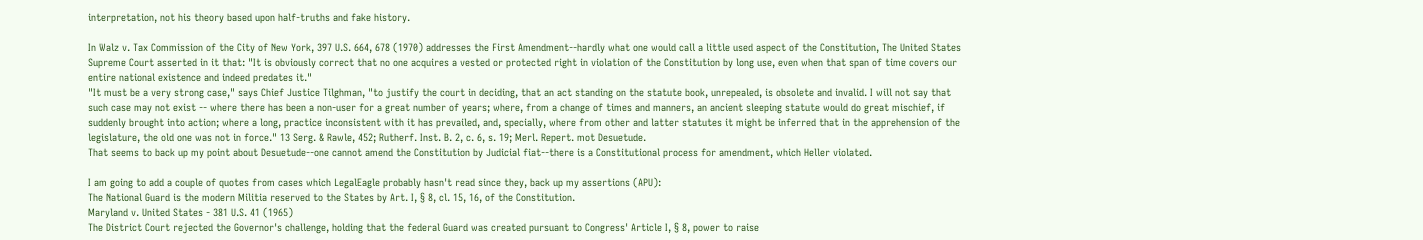interpretation, not his theory based upon half-truths and fake history.

In Walz v. Tax Commission of the City of New York, 397 U.S. 664, 678 (1970) addresses the First Amendment--hardly what one would call a little used aspect of the Constitution, The United States Supreme Court asserted in it that: "It is obviously correct that no one acquires a vested or protected right in violation of the Constitution by long use, even when that span of time covers our entire national existence and indeed predates it."
"It must be a very strong case," says Chief Justice Tilghman, "to justify the court in deciding, that an act standing on the statute book, unrepealed, is obsolete and invalid. I will not say that such case may not exist -- where there has been a non-user for a great number of years; where, from a change of times and manners, an ancient sleeping statute would do great mischief, if suddenly brought into action; where a long, practice inconsistent with it has prevailed, and, specially, where from other and latter statutes it might be inferred that in the apprehension of the legislature, the old one was not in force." 13 Serg. & Rawle, 452; Rutherf. Inst. B. 2, c. 6, s. 19; Merl. Repert. mot Desuetude.
That seems to back up my point about Desuetude--one cannot amend the Constitution by Judicial fiat--there is a Constitutional process for amendment, which Heller violated.

I am going to add a couple of quotes from cases which LegalEagle probably hasn't read since they, back up my assertions (APU):
The National Guard is the modern Militia reserved to the States by Art. I, § 8, cl. 15, 16, of the Constitution.
Maryland v. United States - 381 U.S. 41 (1965)
The District Court rejected the Governor's challenge, holding that the federal Guard was created pursuant to Congress' Article I, § 8, power to raise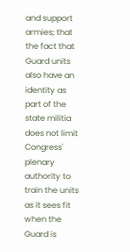and support armies; that the fact that Guard units also have an identity as part of the state militia does not limit Congress' plenary authority to train the units as it sees fit when the Guard is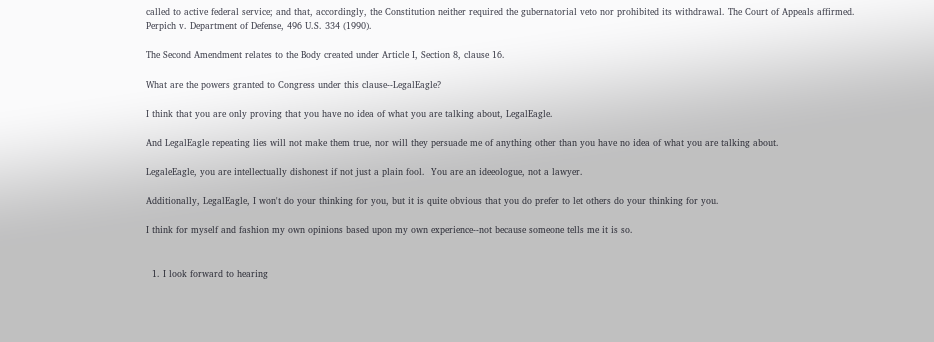called to active federal service; and that, accordingly, the Constitution neither required the gubernatorial veto nor prohibited its withdrawal. The Court of Appeals affirmed.
Perpich v. Department of Defense, 496 U.S. 334 (1990).

The Second Amendment relates to the Body created under Article I, Section 8, clause 16.

What are the powers granted to Congress under this clause--LegalEagle?

I think that you are only proving that you have no idea of what you are talking about, LegalEagle.

And LegalEagle repeating lies will not make them true, nor will they persuade me of anything other than you have no idea of what you are talking about.

LegaleEagle, you are intellectually dishonest if not just a plain fool.  You are an ideeologue, not a lawyer.

Additionally, LegalEagle, I won't do your thinking for you, but it is quite obvious that you do prefer to let others do your thinking for you.

I think for myself and fashion my own opinions based upon my own experience--not because someone tells me it is so.


  1. I look forward to hearing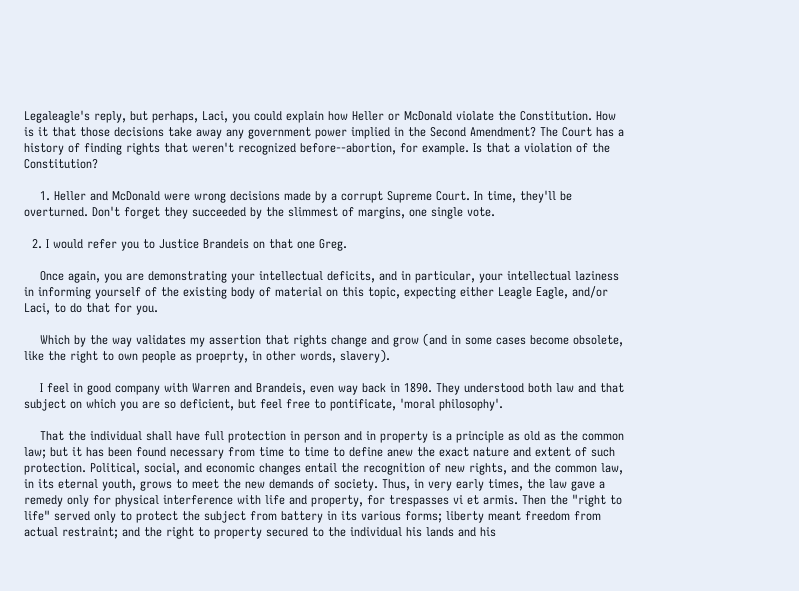Legaleagle's reply, but perhaps, Laci, you could explain how Heller or McDonald violate the Constitution. How is it that those decisions take away any government power implied in the Second Amendment? The Court has a history of finding rights that weren't recognized before--abortion, for example. Is that a violation of the Constitution?

    1. Heller and McDonald were wrong decisions made by a corrupt Supreme Court. In time, they'll be overturned. Don't forget they succeeded by the slimmest of margins, one single vote.

  2. I would refer you to Justice Brandeis on that one Greg.

    Once again, you are demonstrating your intellectual deficits, and in particular, your intellectual laziness in informing yourself of the existing body of material on this topic, expecting either Leagle Eagle, and/or Laci, to do that for you.

    Which by the way validates my assertion that rights change and grow (and in some cases become obsolete, like the right to own people as proeprty, in other words, slavery).

    I feel in good company with Warren and Brandeis, even way back in 1890. They understood both law and that subject on which you are so deficient, but feel free to pontificate, 'moral philosophy'.

    That the individual shall have full protection in person and in property is a principle as old as the common law; but it has been found necessary from time to time to define anew the exact nature and extent of such protection. Political, social, and economic changes entail the recognition of new rights, and the common law, in its eternal youth, grows to meet the new demands of society. Thus, in very early times, the law gave a remedy only for physical interference with life and property, for trespasses vi et armis. Then the "right to life" served only to protect the subject from battery in its various forms; liberty meant freedom from actual restraint; and the right to property secured to the individual his lands and his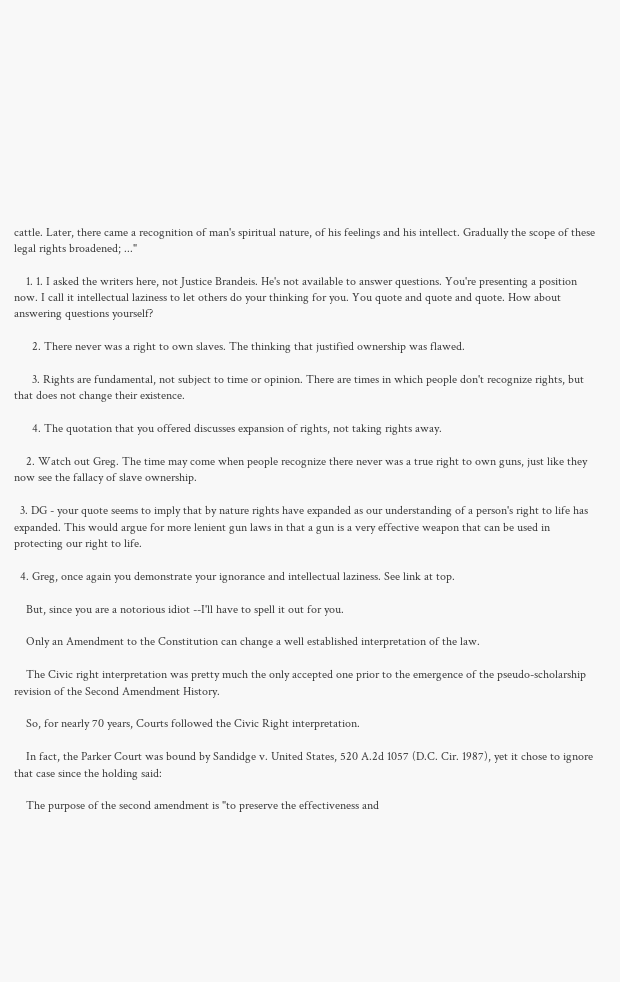cattle. Later, there came a recognition of man's spiritual nature, of his feelings and his intellect. Gradually the scope of these legal rights broadened; ..."

    1. 1. I asked the writers here, not Justice Brandeis. He's not available to answer questions. You're presenting a position now. I call it intellectual laziness to let others do your thinking for you. You quote and quote and quote. How about answering questions yourself?

      2. There never was a right to own slaves. The thinking that justified ownership was flawed.

      3. Rights are fundamental, not subject to time or opinion. There are times in which people don't recognize rights, but that does not change their existence.

      4. The quotation that you offered discusses expansion of rights, not taking rights away.

    2. Watch out Greg. The time may come when people recognize there never was a true right to own guns, just like they now see the fallacy of slave ownership.

  3. DG - your quote seems to imply that by nature rights have expanded as our understanding of a person's right to life has expanded. This would argue for more lenient gun laws in that a gun is a very effective weapon that can be used in protecting our right to life.

  4. Greg, once again you demonstrate your ignorance and intellectual laziness. See link at top.

    But, since you are a notorious idiot --I'll have to spell it out for you.

    Only an Amendment to the Constitution can change a well established interpretation of the law.

    The Civic right interpretation was pretty much the only accepted one prior to the emergence of the pseudo-scholarship revision of the Second Amendment History.

    So, for nearly 70 years, Courts followed the Civic Right interpretation.

    In fact, the Parker Court was bound by Sandidge v. United States, 520 A.2d 1057 (D.C. Cir. 1987), yet it chose to ignore that case since the holding said:

    The purpose of the second amendment is "to preserve the effectiveness and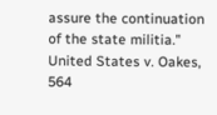assure the continuation of the state militia." United States v. Oakes, 564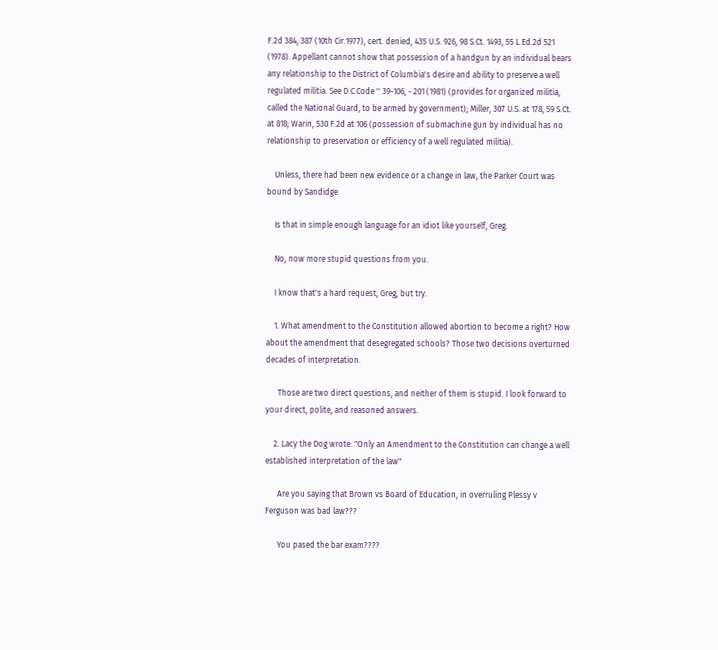F.2d 384, 387 (10th Cir.1977), cert. denied, 435 U.S. 926, 98 S.Ct. 1493, 55 L.Ed.2d 521 (1978). Appellant cannot show that possession of a handgun by an individual bears any relationship to the District of Columbia's desire and ability to preserve a well regulated militia. See D.C.Code '' 39-106, - 201 (1981) (provides for organized militia, called the National Guard, to be armed by government); Miller, 307 U.S. at 178, 59 S.Ct. at 818; Warin, 530 F.2d at 106 (possession of submachine gun by individual has no relationship to preservation or efficiency of a well regulated militia).

    Unless, there had been new evidence or a change in law, the Parker Court was bound by Sandidge.

    Is that in simple enough language for an idiot like yourself, Greg.

    No, now more stupid questions from you.

    I know that's a hard request, Greg, but try.

    1. What amendment to the Constitution allowed abortion to become a right? How about the amendment that desegregated schools? Those two decisions overturned decades of interpretation.

      Those are two direct questions, and neither of them is stupid. I look forward to your direct, polite, and reasoned answers.

    2. Lacy the Dog wrote: "Only an Amendment to the Constitution can change a well established interpretation of the law"

      Are you saying that Brown vs Board of Education, in overruling Plessy v Ferguson was bad law???

      You pased the bar exam????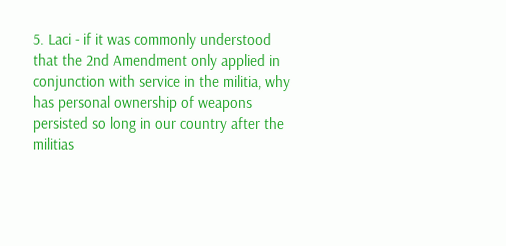5. Laci - if it was commonly understood that the 2nd Amendment only applied in conjunction with service in the militia, why has personal ownership of weapons persisted so long in our country after the militias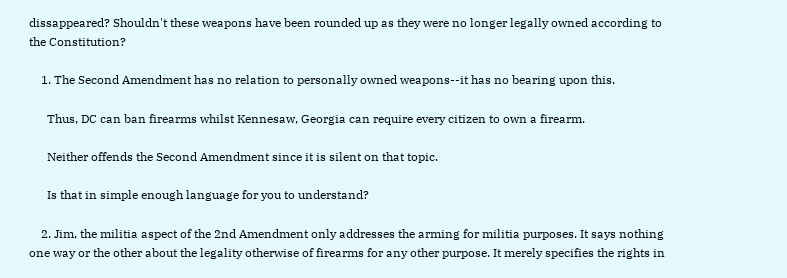dissappeared? Shouldn't these weapons have been rounded up as they were no longer legally owned according to the Constitution?

    1. The Second Amendment has no relation to personally owned weapons--it has no bearing upon this.

      Thus, DC can ban firearms whilst Kennesaw, Georgia can require every citizen to own a firearm.

      Neither offends the Second Amendment since it is silent on that topic.

      Is that in simple enough language for you to understand?

    2. Jim, the militia aspect of the 2nd Amendment only addresses the arming for militia purposes. It says nothing one way or the other about the legality otherwise of firearms for any other purpose. It merely specifies the rights in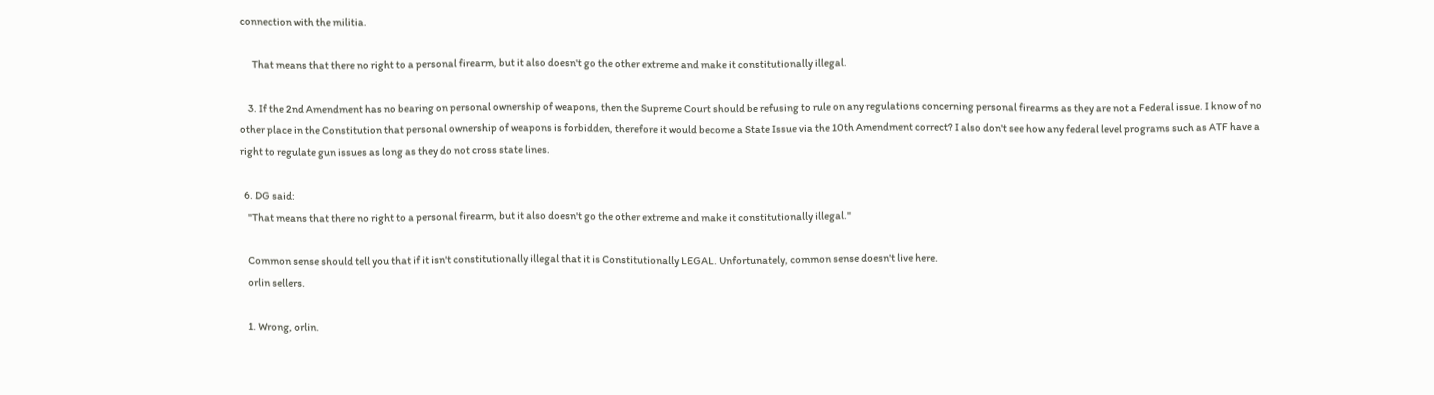connection with the militia.

      That means that there no right to a personal firearm, but it also doesn't go the other extreme and make it constitutionally illegal.

    3. If the 2nd Amendment has no bearing on personal ownership of weapons, then the Supreme Court should be refusing to rule on any regulations concerning personal firearms as they are not a Federal issue. I know of no other place in the Constitution that personal ownership of weapons is forbidden, therefore it would become a State Issue via the 10th Amendment correct? I also don't see how any federal level programs such as ATF have a right to regulate gun issues as long as they do not cross state lines.

  6. DG said:
    "That means that there no right to a personal firearm, but it also doesn't go the other extreme and make it constitutionally illegal."

    Common sense should tell you that if it isn't constitutionally illegal that it is Constitutionally LEGAL. Unfortunately, common sense doesn't live here.
    orlin sellers.

    1. Wrong, orlin.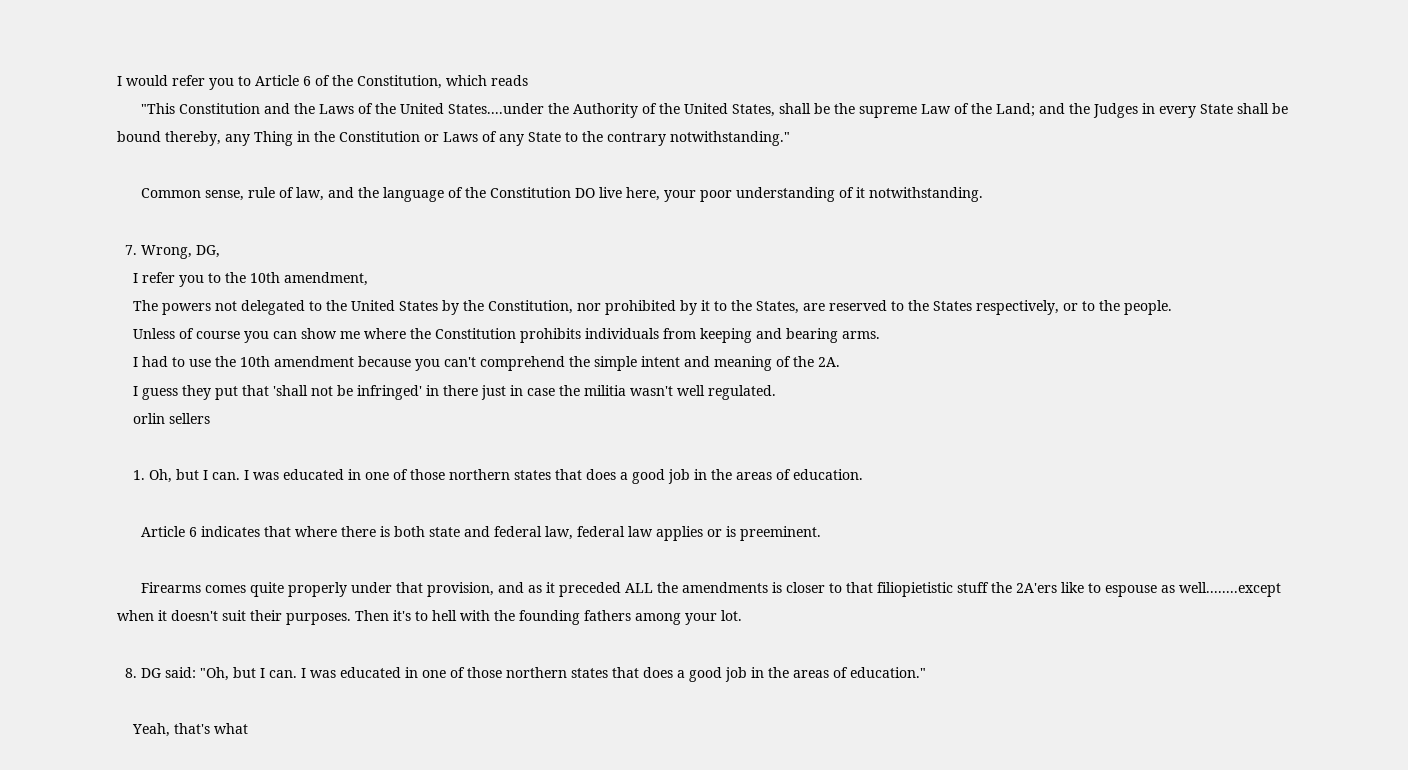I would refer you to Article 6 of the Constitution, which reads
      "This Constitution and the Laws of the United States....under the Authority of the United States, shall be the supreme Law of the Land; and the Judges in every State shall be bound thereby, any Thing in the Constitution or Laws of any State to the contrary notwithstanding."

      Common sense, rule of law, and the language of the Constitution DO live here, your poor understanding of it notwithstanding.

  7. Wrong, DG,
    I refer you to the 10th amendment,
    The powers not delegated to the United States by the Constitution, nor prohibited by it to the States, are reserved to the States respectively, or to the people.
    Unless of course you can show me where the Constitution prohibits individuals from keeping and bearing arms.
    I had to use the 10th amendment because you can't comprehend the simple intent and meaning of the 2A.
    I guess they put that 'shall not be infringed' in there just in case the militia wasn't well regulated.
    orlin sellers

    1. Oh, but I can. I was educated in one of those northern states that does a good job in the areas of education.

      Article 6 indicates that where there is both state and federal law, federal law applies or is preeminent.

      Firearms comes quite properly under that provision, and as it preceded ALL the amendments is closer to that filiopietistic stuff the 2A'ers like to espouse as well........except when it doesn't suit their purposes. Then it's to hell with the founding fathers among your lot.

  8. DG said: "Oh, but I can. I was educated in one of those northern states that does a good job in the areas of education."

    Yeah, that's what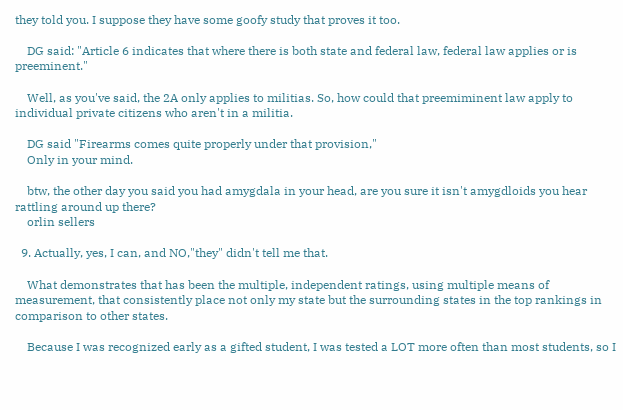they told you. I suppose they have some goofy study that proves it too.

    DG said: "Article 6 indicates that where there is both state and federal law, federal law applies or is preeminent."

    Well, as you've said, the 2A only applies to militias. So, how could that preemiminent law apply to individual private citizens who aren't in a militia.

    DG said "Firearms comes quite properly under that provision,"
    Only in your mind.

    btw, the other day you said you had amygdala in your head, are you sure it isn't amygdloids you hear rattling around up there?
    orlin sellers

  9. Actually, yes, I can, and NO,"they" didn't tell me that.

    What demonstrates that has been the multiple, independent ratings, using multiple means of measurement, that consistently place not only my state but the surrounding states in the top rankings in comparison to other states.

    Because I was recognized early as a gifted student, I was tested a LOT more often than most students, so I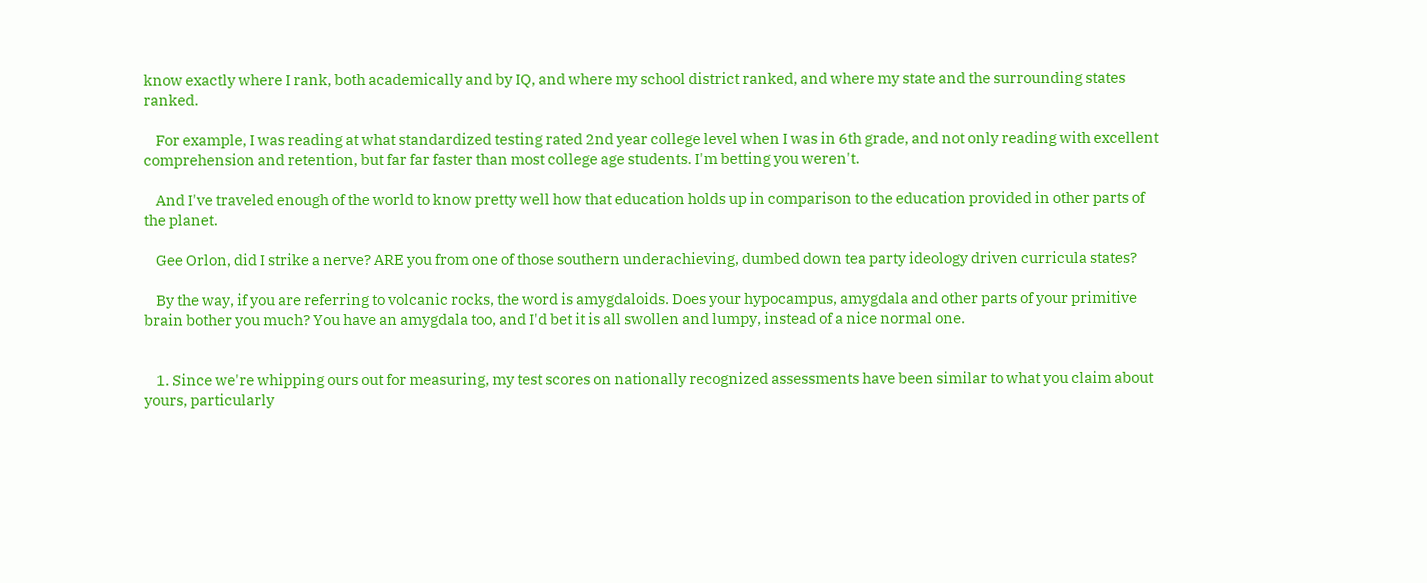know exactly where I rank, both academically and by IQ, and where my school district ranked, and where my state and the surrounding states ranked.

    For example, I was reading at what standardized testing rated 2nd year college level when I was in 6th grade, and not only reading with excellent comprehension and retention, but far far faster than most college age students. I'm betting you weren't.

    And I've traveled enough of the world to know pretty well how that education holds up in comparison to the education provided in other parts of the planet.

    Gee Orlon, did I strike a nerve? ARE you from one of those southern underachieving, dumbed down tea party ideology driven curricula states?

    By the way, if you are referring to volcanic rocks, the word is amygdaloids. Does your hypocampus, amygdala and other parts of your primitive brain bother you much? You have an amygdala too, and I'd bet it is all swollen and lumpy, instead of a nice normal one.


    1. Since we're whipping ours out for measuring, my test scores on nationally recognized assessments have been similar to what you claim about yours, particularly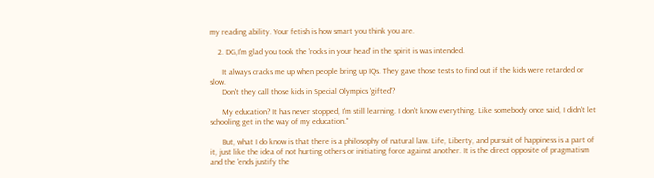my reading ability. Your fetish is how smart you think you are.

    2. DG,I'm glad you took the 'rocks in your head' in the spirit is was intended.

      It always cracks me up when people bring up IQs. They gave those tests to find out if the kids were retarded or slow.
      Don't they call those kids in Special Olympics 'gifted'?

      My education? It has never stopped, I'm still learning. I don't know everything. Like somebody once said, I didn't let schooling get in the way of my education."

      But, what I do know is that there is a philosophy of natural law. Life, Liberty, and pursuit of happiness is a part of it, just like the idea of not hurting others or initiating force against another. It is the direct opposite of pragmatism and the 'ends justify the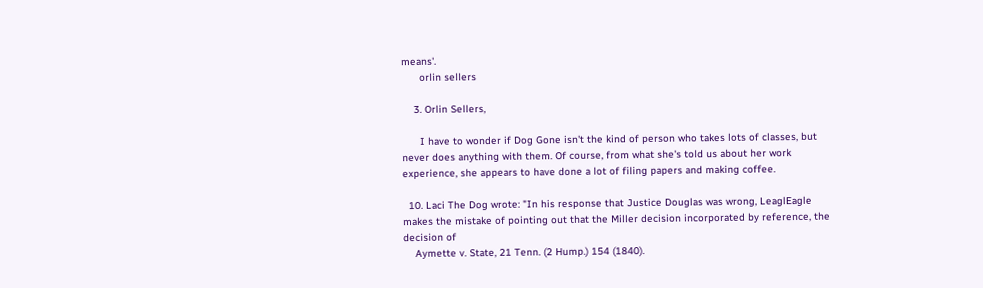means'.
      orlin sellers

    3. Orlin Sellers,

      I have to wonder if Dog Gone isn't the kind of person who takes lots of classes, but never does anything with them. Of course, from what she's told us about her work experience, she appears to have done a lot of filing papers and making coffee.

  10. Laci The Dog wrote: "In his response that Justice Douglas was wrong, LeaglEagle makes the mistake of pointing out that the Miller decision incorporated by reference, the decision of
    Aymette v. State, 21 Tenn. (2 Hump.) 154 (1840).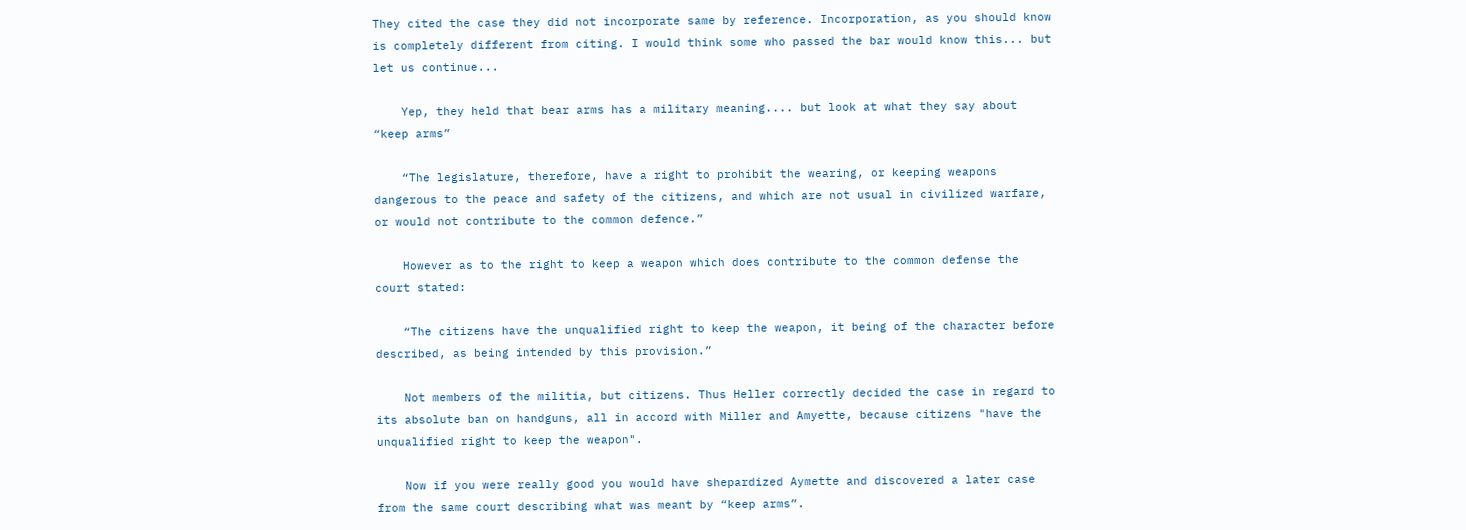They cited the case they did not incorporate same by reference. Incorporation, as you should know is completely different from citing. I would think some who passed the bar would know this... but let us continue...

    Yep, they held that bear arms has a military meaning.... but look at what they say about “keep arms”

    “The legislature, therefore, have a right to prohibit the wearing, or keeping weapons dangerous to the peace and safety of the citizens, and which are not usual in civilized warfare, or would not contribute to the common defence.”

    However as to the right to keep a weapon which does contribute to the common defense the court stated:

    “The citizens have the unqualified right to keep the weapon, it being of the character before described, as being intended by this provision.”

    Not members of the militia, but citizens. Thus Heller correctly decided the case in regard to its absolute ban on handguns, all in accord with Miller and Amyette, because citizens "have the unqualified right to keep the weapon".

    Now if you were really good you would have shepardized Aymette and discovered a later case from the same court describing what was meant by “keep arms”.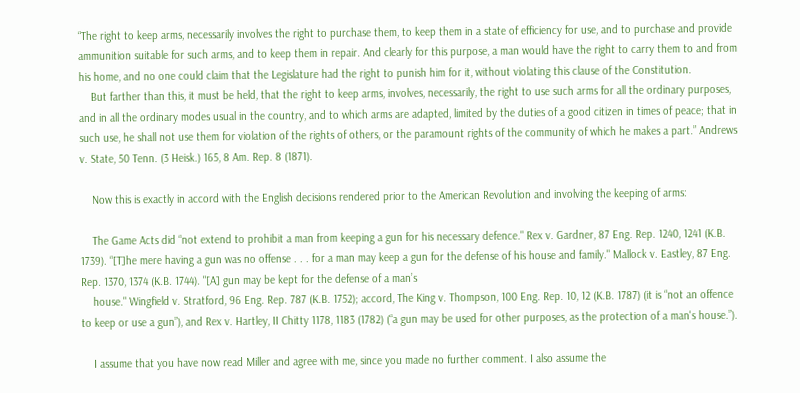“The right to keep arms, necessarily involves the right to purchase them, to keep them in a state of efficiency for use, and to purchase and provide ammunition suitable for such arms, and to keep them in repair. And clearly for this purpose, a man would have the right to carry them to and from his home, and no one could claim that the Legislature had the right to punish him for it, without violating this clause of the Constitution.
    But farther than this, it must be held, that the right to keep arms, involves, necessarily, the right to use such arms for all the ordinary purposes, and in all the ordinary modes usual in the country, and to which arms are adapted, limited by the duties of a good citizen in times of peace; that in such use, he shall not use them for violation of the rights of others, or the paramount rights of the community of which he makes a part.” Andrews v. State, 50 Tenn. (3 Heisk.) 165, 8 Am. Rep. 8 (1871).

    Now this is exactly in accord with the English decisions rendered prior to the American Revolution and involving the keeping of arms:

    The Game Acts did “not extend to prohibit a man from keeping a gun for his necessary defence." Rex v. Gardner, 87 Eng. Rep. 1240, 1241 (K.B. 1739). “[T]he mere having a gun was no offense . . . for a man may keep a gun for the defense of his house and family." Mallock v. Eastley, 87 Eng. Rep. 1370, 1374 (K.B. 1744). "[A] gun may be kept for the defense of a man’s
    house." Wingfield v. Stratford, 96 Eng. Rep. 787 (K.B. 1752); accord, The King v. Thompson, 100 Eng. Rep. 10, 12 (K.B. 1787) (it is “not an offence to keep or use a gun”), and Rex v. Hartley, II Chitty 1178, 1183 (1782) (“a gun may be used for other purposes, as the protection of a man's house.”).

    I assume that you have now read Miller and agree with me, since you made no further comment. I also assume the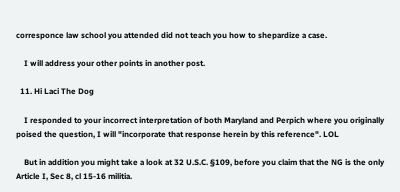corresponce law school you attended did not teach you how to shepardize a case.

    I will address your other points in another post.

  11. Hi Laci The Dog

    I responded to your incorrect interpretation of both Maryland and Perpich where you originally poised the question, I will "incorporate that response herein by this reference". LOL

    But in addition you might take a look at 32 U.S.C. §109, before you claim that the NG is the only Article I, Sec 8, cl 15-16 militia.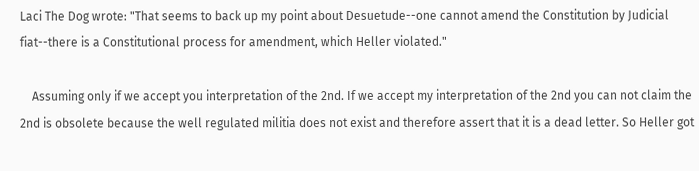Laci The Dog wrote: "That seems to back up my point about Desuetude--one cannot amend the Constitution by Judicial fiat--there is a Constitutional process for amendment, which Heller violated."

    Assuming only if we accept you interpretation of the 2nd. If we accept my interpretation of the 2nd you can not claim the 2nd is obsolete because the well regulated militia does not exist and therefore assert that it is a dead letter. So Heller got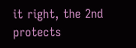it right, the 2nd protects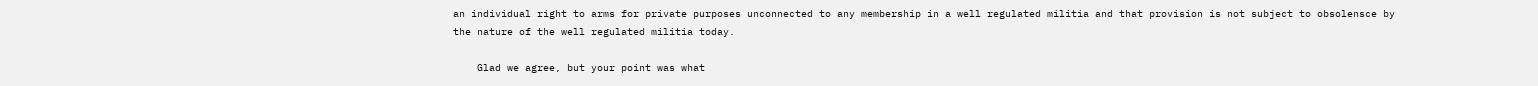an individual right to arms for private purposes unconnected to any membership in a well regulated militia and that provision is not subject to obsolensce by the nature of the well regulated militia today.

    Glad we agree, but your point was what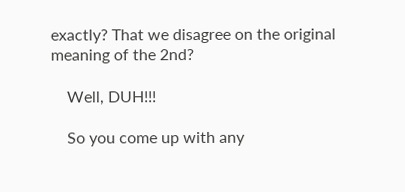exactly? That we disagree on the original meaning of the 2nd?

    Well, DUH!!!

    So you come up with any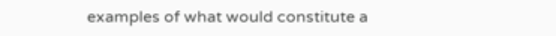examples of what would constitute a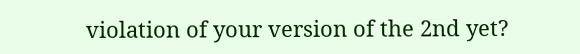violation of your version of the 2nd yet?